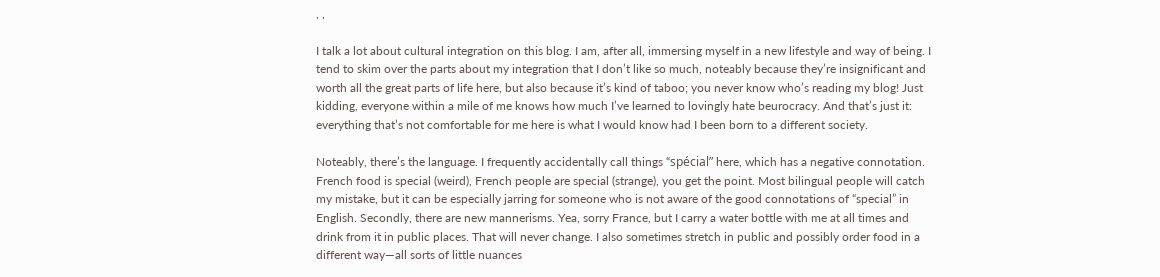, ,

I talk a lot about cultural integration on this blog. I am, after all, immersing myself in a new lifestyle and way of being. I tend to skim over the parts about my integration that I don’t like so much, noteably because they’re insignificant and worth all the great parts of life here, but also because it’s kind of taboo; you never know who’s reading my blog! Just kidding, everyone within a mile of me knows how much I’ve learned to lovingly hate beurocracy. And that’s just it: everything that’s not comfortable for me here is what I would know had I been born to a different society.

Noteably, there’s the language. I frequently accidentally call things “spécial” here, which has a negative connotation. French food is special (weird), French people are special (strange), you get the point. Most bilingual people will catch my mistake, but it can be especially jarring for someone who is not aware of the good connotations of “special” in English. Secondly, there are new mannerisms. Yea, sorry France, but I carry a water bottle with me at all times and drink from it in public places. That will never change. I also sometimes stretch in public and possibly order food in a different way—all sorts of little nuances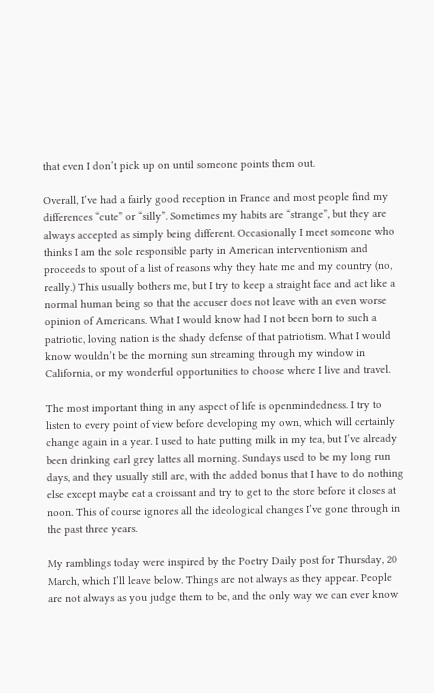that even I don’t pick up on until someone points them out.

Overall, I’ve had a fairly good reception in France and most people find my differences “cute” or “silly”. Sometimes my habits are “strange”, but they are always accepted as simply being different. Occasionally I meet someone who thinks I am the sole responsible party in American interventionism and proceeds to spout of a list of reasons why they hate me and my country (no, really.) This usually bothers me, but I try to keep a straight face and act like a normal human being so that the accuser does not leave with an even worse opinion of Americans. What I would know had I not been born to such a patriotic, loving nation is the shady defense of that patriotism. What I would know wouldn’t be the morning sun streaming through my window in California, or my wonderful opportunities to choose where I live and travel.

The most important thing in any aspect of life is openmindedness. I try to listen to every point of view before developing my own, which will certainly change again in a year. I used to hate putting milk in my tea, but I’ve already been drinking earl grey lattes all morning. Sundays used to be my long run days, and they usually still are, with the added bonus that I have to do nothing else except maybe eat a croissant and try to get to the store before it closes at noon. This of course ignores all the ideological changes I’ve gone through in the past three years.

My ramblings today were inspired by the Poetry Daily post for Thursday, 20 March, which I’ll leave below. Things are not always as they appear. People are not always as you judge them to be, and the only way we can ever know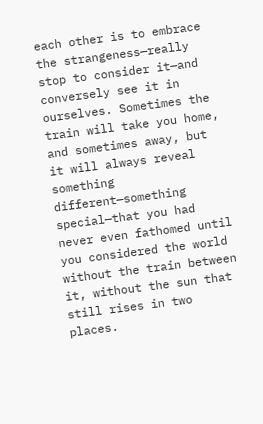each other is to embrace the strangeness—really stop to consider it—and conversely see it in ourselves. Sometimes the train will take you home, and sometimes away, but it will always reveal something different—something special—that you had never even fathomed until you considered the world without the train between it, without the sun that still rises in two places.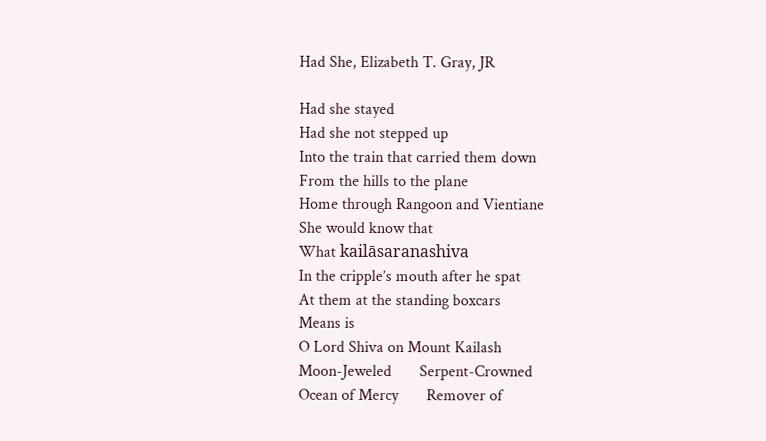Had She, Elizabeth T. Gray, JR

Had she stayed
Had she not stepped up
Into the train that carried them down
From the hills to the plane
Home through Rangoon and Vientiane
She would know that
What kailāsaranashiva
In the cripple’s mouth after he spat
At them at the standing boxcars
Means is
O Lord Shiva on Mount Kailash
Moon-Jeweled       Serpent-Crowned
Ocean of Mercy       Remover of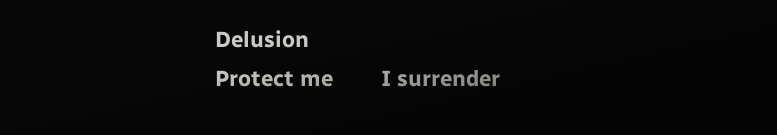Delusion
Protect me        I surrender